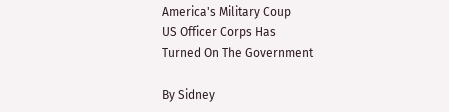America's Military Coup
US Officer Corps Has
Turned On The Government

By Sidney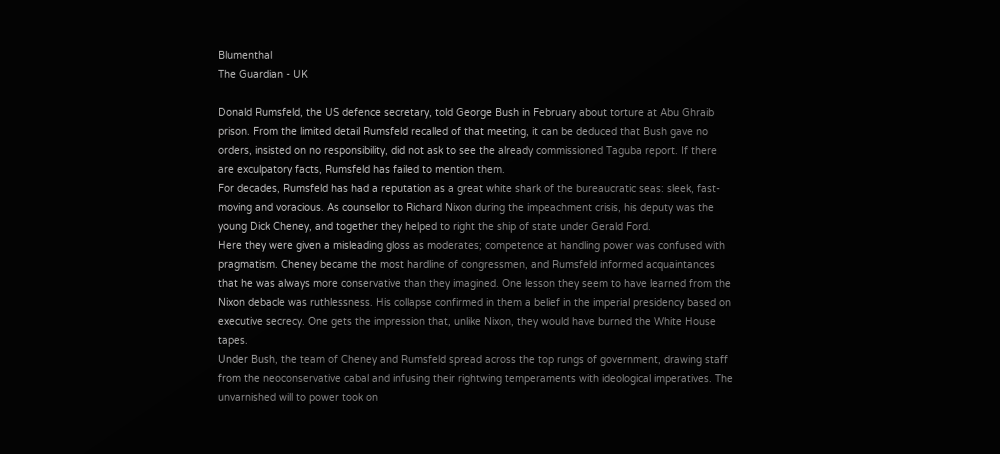Blumenthal
The Guardian - UK

Donald Rumsfeld, the US defence secretary, told George Bush in February about torture at Abu Ghraib prison. From the limited detail Rumsfeld recalled of that meeting, it can be deduced that Bush gave no orders, insisted on no responsibility, did not ask to see the already commissioned Taguba report. If there are exculpatory facts, Rumsfeld has failed to mention them.
For decades, Rumsfeld has had a reputation as a great white shark of the bureaucratic seas: sleek, fast-moving and voracious. As counsellor to Richard Nixon during the impeachment crisis, his deputy was the young Dick Cheney, and together they helped to right the ship of state under Gerald Ford.
Here they were given a misleading gloss as moderates; competence at handling power was confused with pragmatism. Cheney became the most hardline of congressmen, and Rumsfeld informed acquaintances that he was always more conservative than they imagined. One lesson they seem to have learned from the Nixon debacle was ruthlessness. His collapse confirmed in them a belief in the imperial presidency based on executive secrecy. One gets the impression that, unlike Nixon, they would have burned the White House tapes.
Under Bush, the team of Cheney and Rumsfeld spread across the top rungs of government, drawing staff from the neoconservative cabal and infusing their rightwing temperaments with ideological imperatives. The unvarnished will to power took on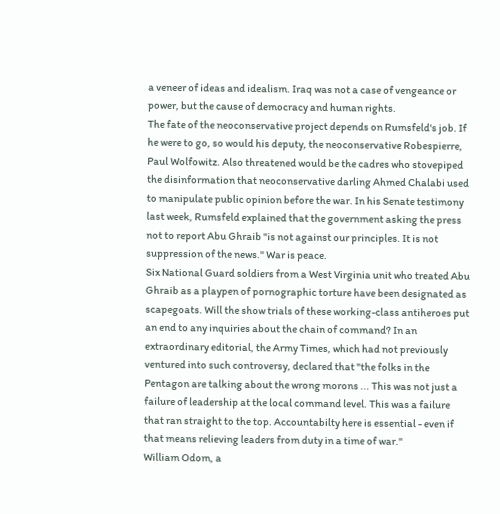a veneer of ideas and idealism. Iraq was not a case of vengeance or power, but the cause of democracy and human rights.
The fate of the neoconservative project depends on Rumsfeld's job. If he were to go, so would his deputy, the neoconservative Robespierre, Paul Wolfowitz. Also threatened would be the cadres who stovepiped the disinformation that neoconservative darling Ahmed Chalabi used to manipulate public opinion before the war. In his Senate testimony last week, Rumsfeld explained that the government asking the press not to report Abu Ghraib "is not against our principles. It is not suppression of the news." War is peace.
Six National Guard soldiers from a West Virginia unit who treated Abu Ghraib as a playpen of pornographic torture have been designated as scapegoats. Will the show trials of these working-class antiheroes put an end to any inquiries about the chain of command? In an extraordinary editorial, the Army Times, which had not previously ventured into such controversy, declared that "the folks in the Pentagon are talking about the wrong morons ... This was not just a failure of leadership at the local command level. This was a failure that ran straight to the top. Accountabilty here is essential - even if that means relieving leaders from duty in a time of war."
William Odom, a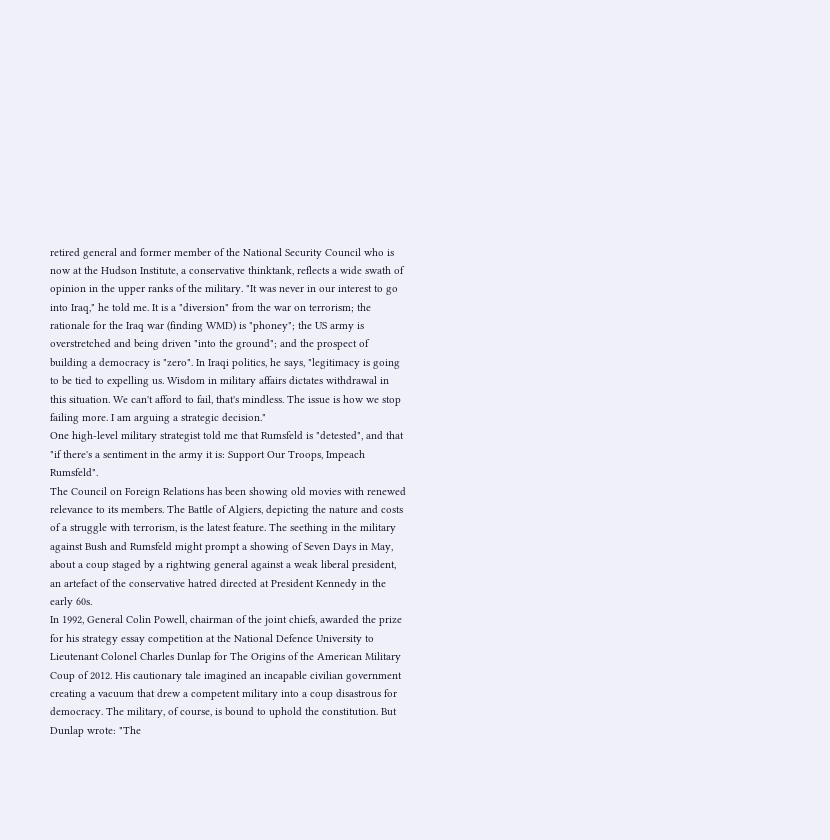retired general and former member of the National Security Council who is now at the Hudson Institute, a conservative thinktank, reflects a wide swath of opinion in the upper ranks of the military. "It was never in our interest to go into Iraq," he told me. It is a "diversion" from the war on terrorism; the rationale for the Iraq war (finding WMD) is "phoney"; the US army is overstretched and being driven "into the ground"; and the prospect of building a democracy is "zero". In Iraqi politics, he says, "legitimacy is going to be tied to expelling us. Wisdom in military affairs dictates withdrawal in this situation. We can't afford to fail, that's mindless. The issue is how we stop failing more. I am arguing a strategic decision."
One high-level military strategist told me that Rumsfeld is "detested", and that "if there's a sentiment in the army it is: Support Our Troops, Impeach Rumsfeld".
The Council on Foreign Relations has been showing old movies with renewed relevance to its members. The Battle of Algiers, depicting the nature and costs of a struggle with terrorism, is the latest feature. The seething in the military against Bush and Rumsfeld might prompt a showing of Seven Days in May, about a coup staged by a rightwing general against a weak liberal president, an artefact of the conservative hatred directed at President Kennedy in the early 60s.
In 1992, General Colin Powell, chairman of the joint chiefs, awarded the prize for his strategy essay competition at the National Defence University to Lieutenant Colonel Charles Dunlap for The Origins of the American Military Coup of 2012. His cautionary tale imagined an incapable civilian government creating a vacuum that drew a competent military into a coup disastrous for democracy. The military, of course, is bound to uphold the constitution. But Dunlap wrote: "The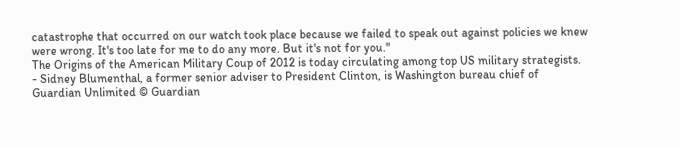catastrophe that occurred on our watch took place because we failed to speak out against policies we knew were wrong. It's too late for me to do any more. But it's not for you."
The Origins of the American Military Coup of 2012 is today circulating among top US military strategists.
- Sidney Blumenthal, a former senior adviser to President Clinton, is Washington bureau chief of
Guardian Unlimited © Guardian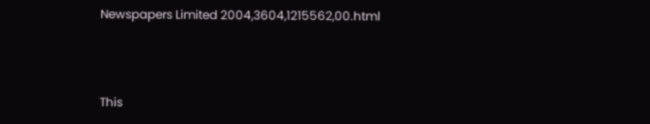Newspapers Limited 2004,3604,1215562,00.html



This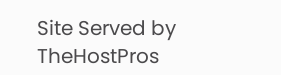Site Served by TheHostPros